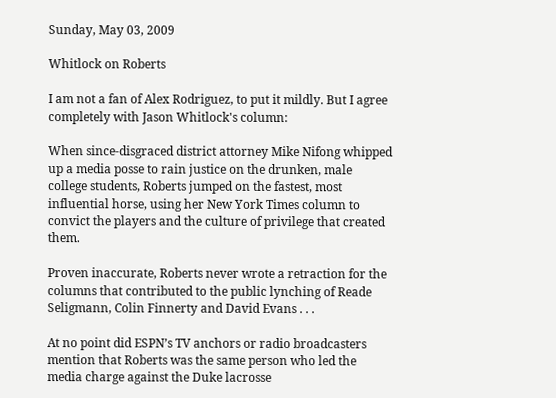Sunday, May 03, 2009

Whitlock on Roberts

I am not a fan of Alex Rodriguez, to put it mildly. But I agree completely with Jason Whitlock's column:

When since-disgraced district attorney Mike Nifong whipped up a media posse to rain justice on the drunken, male college students, Roberts jumped on the fastest, most influential horse, using her New York Times column to convict the players and the culture of privilege that created them.

Proven inaccurate, Roberts never wrote a retraction for the columns that contributed to the public lynching of Reade Seligmann, Colin Finnerty and David Evans . . .

At no point did ESPN’s TV anchors or radio broadcasters mention that Roberts was the same person who led the media charge against the Duke lacrosse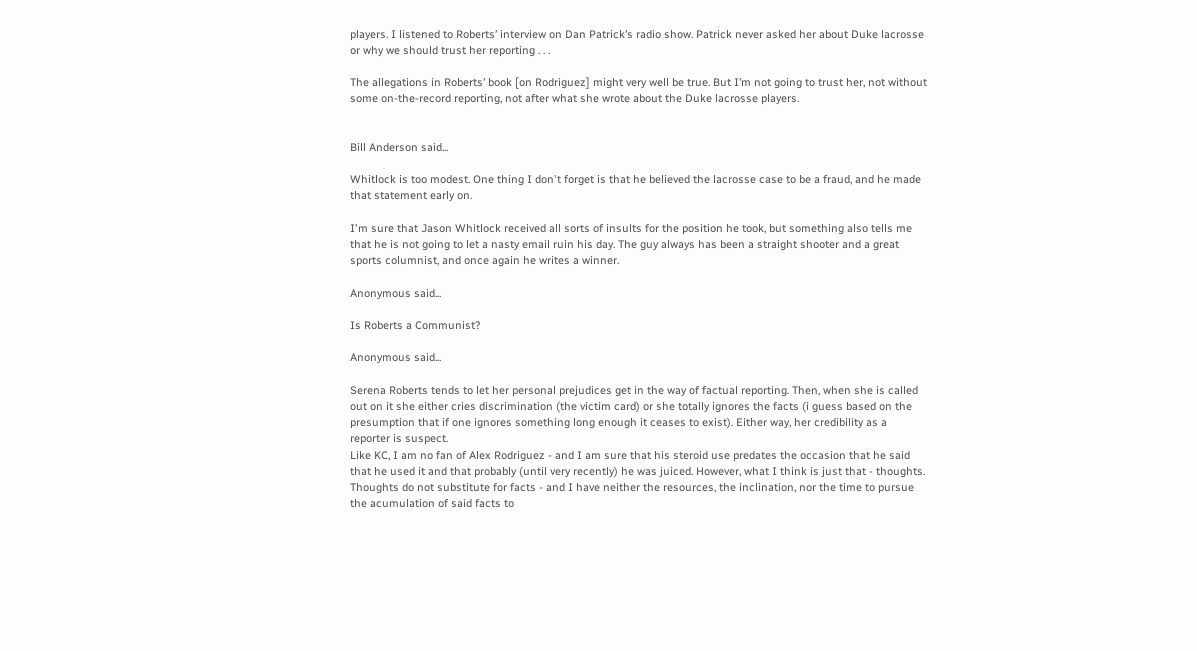players. I listened to Roberts’ interview on Dan Patrick’s radio show. Patrick never asked her about Duke lacrosse or why we should trust her reporting . . .

The allegations in Roberts’ book [on Rodriguez] might very well be true. But I’m not going to trust her, not without some on-the-record reporting, not after what she wrote about the Duke lacrosse players.


Bill Anderson said...

Whitlock is too modest. One thing I don't forget is that he believed the lacrosse case to be a fraud, and he made that statement early on.

I'm sure that Jason Whitlock received all sorts of insults for the position he took, but something also tells me that he is not going to let a nasty email ruin his day. The guy always has been a straight shooter and a great sports columnist, and once again he writes a winner.

Anonymous said...

Is Roberts a Communist?

Anonymous said...

Serena Roberts tends to let her personal prejudices get in the way of factual reporting. Then, when she is called out on it she either cries discrimination (the victim card) or she totally ignores the facts (i guess based on the presumption that if one ignores something long enough it ceases to exist). Either way, her credibility as a reporter is suspect.
Like KC, I am no fan of Alex Rodriguez - and I am sure that his steroid use predates the occasion that he said that he used it and that probably (until very recently) he was juiced. However, what I think is just that - thoughts. Thoughts do not substitute for facts - and I have neither the resources, the inclination, nor the time to pursue the acumulation of said facts to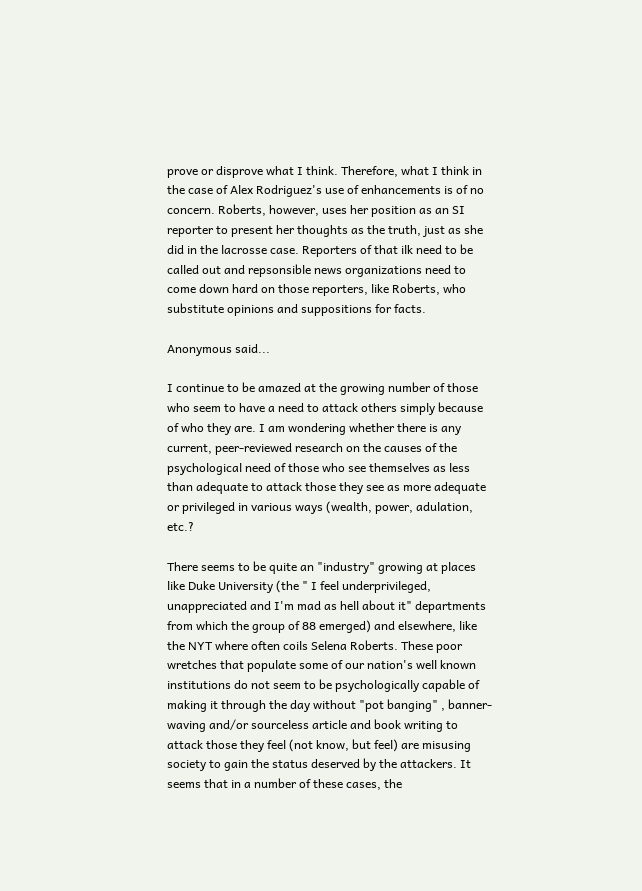prove or disprove what I think. Therefore, what I think in the case of Alex Rodriguez's use of enhancements is of no concern. Roberts, however, uses her position as an SI reporter to present her thoughts as the truth, just as she did in the lacrosse case. Reporters of that ilk need to be called out and repsonsible news organizations need to come down hard on those reporters, like Roberts, who substitute opinions and suppositions for facts.

Anonymous said...

I continue to be amazed at the growing number of those who seem to have a need to attack others simply because of who they are. I am wondering whether there is any current, peer-reviewed research on the causes of the psychological need of those who see themselves as less than adequate to attack those they see as more adequate or privileged in various ways (wealth, power, adulation, etc.?

There seems to be quite an "industry" growing at places like Duke University (the " I feel underprivileged, unappreciated and I'm mad as hell about it" departments from which the group of 88 emerged) and elsewhere, like the NYT where often coils Selena Roberts. These poor wretches that populate some of our nation's well known institutions do not seem to be psychologically capable of making it through the day without "pot banging" , banner-waving and/or sourceless article and book writing to attack those they feel (not know, but feel) are misusing society to gain the status deserved by the attackers. It seems that in a number of these cases, the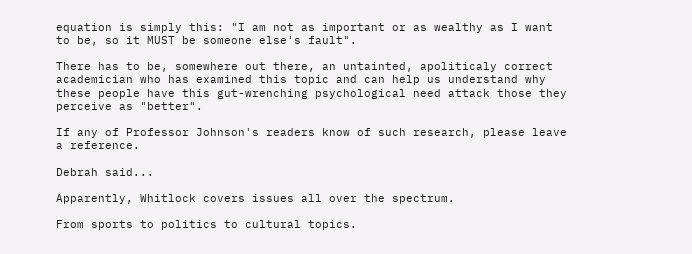equation is simply this: "I am not as important or as wealthy as I want to be, so it MUST be someone else's fault".

There has to be, somewhere out there, an untainted, apoliticaly correct academician who has examined this topic and can help us understand why these people have this gut-wrenching psychological need attack those they perceive as "better".

If any of Professor Johnson's readers know of such research, please leave a reference.

Debrah said...

Apparently, Whitlock covers issues all over the spectrum.

From sports to politics to cultural topics.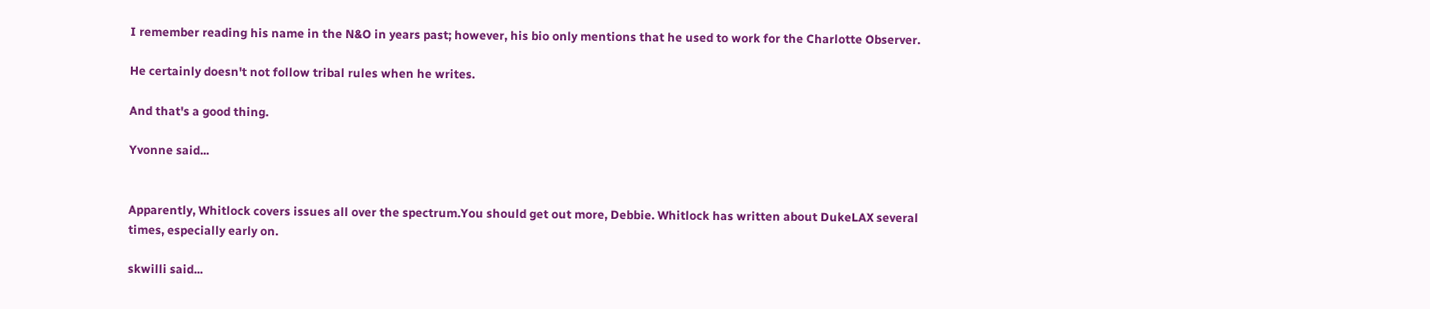I remember reading his name in the N&O in years past; however, his bio only mentions that he used to work for the Charlotte Observer.

He certainly doesn't not follow tribal rules when he writes.

And that's a good thing.

Yvonne said...


Apparently, Whitlock covers issues all over the spectrum.You should get out more, Debbie. Whitlock has written about DukeLAX several times, especially early on.

skwilli said...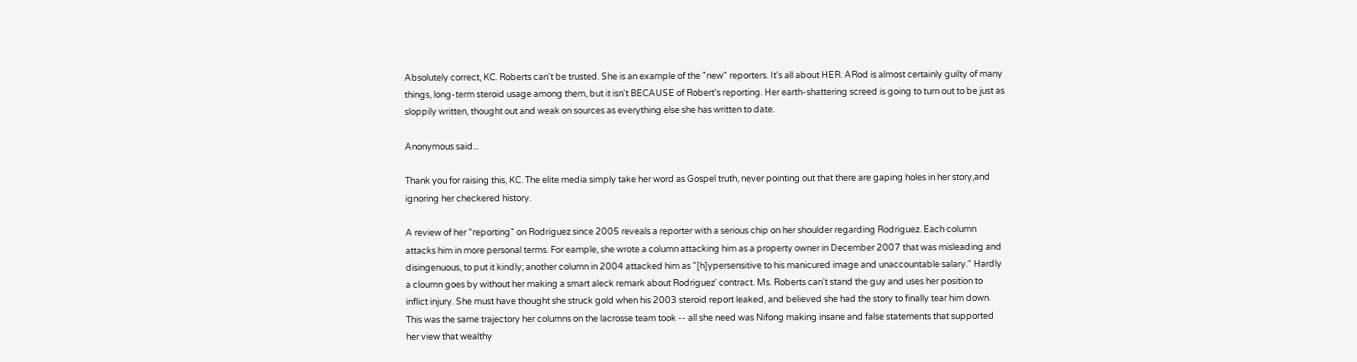Absolutely correct, KC. Roberts can't be trusted. She is an example of the "new" reporters. It's all about HER. ARod is almost certainly guilty of many things, long-term steroid usage among them, but it isn't BECAUSE of Robert's reporting. Her earth-shattering screed is going to turn out to be just as sloppily written, thought out and weak on sources as everything else she has written to date.

Anonymous said...

Thank you for raising this, KC. The elite media simply take her word as Gospel truth, never pointing out that there are gaping holes in her story,and ignoring her checkered history.

A review of her "reporting" on Rodriguez since 2005 reveals a reporter with a serious chip on her shoulder regarding Rodriguez. Each column attacks him in more personal terms. For eample, she wrote a column attacking him as a property owner in December 2007 that was misleading and disingenuous, to put it kindly; another column in 2004 attacked him as "[h]ypersensitive to his manicured image and unaccountable salary." Hardly a cloumn goes by without her making a smart aleck remark about Rodriguez' contract. Ms. Roberts can't stand the guy and uses her position to inflict injury. She must have thought she struck gold when his 2003 steroid report leaked, and believed she had the story to finally tear him down. This was the same trajectory her columns on the lacrosse team took -- all she need was Nifong making insane and false statements that supported her view that wealthy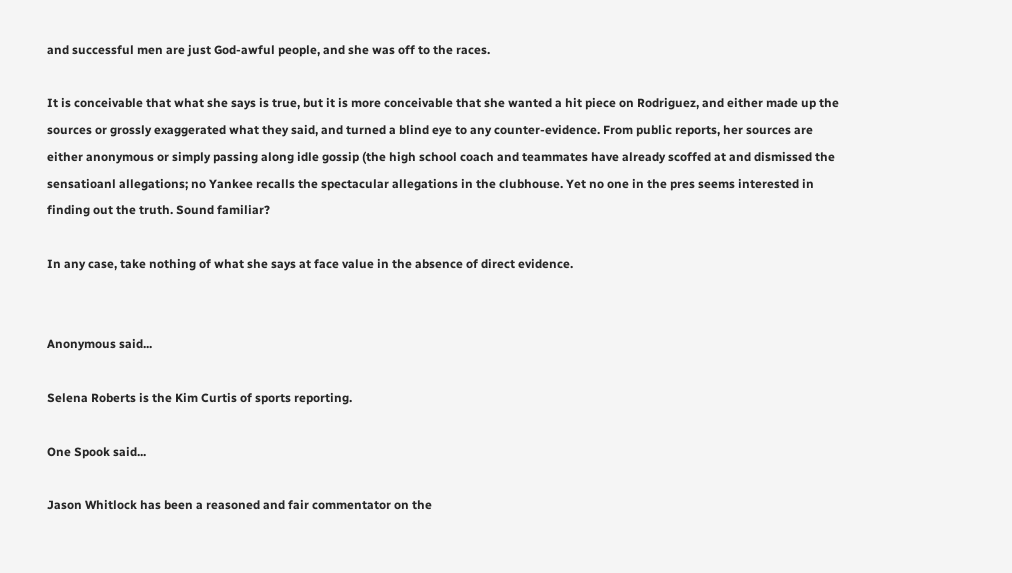and successful men are just God-awful people, and she was off to the races.

It is conceivable that what she says is true, but it is more conceivable that she wanted a hit piece on Rodriguez, and either made up the sources or grossly exaggerated what they said, and turned a blind eye to any counter-evidence. From public reports, her sources are either anonymous or simply passing along idle gossip (the high school coach and teammates have already scoffed at and dismissed the sensatioanl allegations; no Yankee recalls the spectacular allegations in the clubhouse. Yet no one in the pres seems interested in finding out the truth. Sound familiar?

In any case, take nothing of what she says at face value in the absence of direct evidence.


Anonymous said...

Selena Roberts is the Kim Curtis of sports reporting.

One Spook said...

Jason Whitlock has been a reasoned and fair commentator on the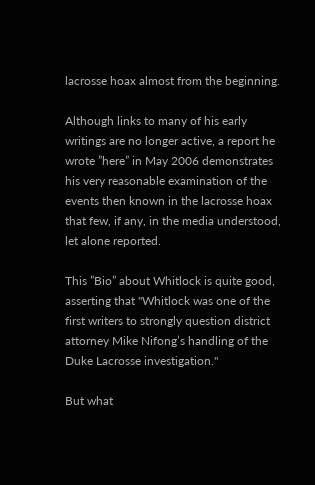lacrosse hoax almost from the beginning.

Although links to many of his early writings are no longer active, a report he wrote ”here” in May 2006 demonstrates his very reasonable examination of the events then known in the lacrosse hoax that few, if any, in the media understood, let alone reported.

This ”Bio” about Whitlock is quite good, asserting that "Whitlock was one of the first writers to strongly question district attorney Mike Nifong’s handling of the Duke Lacrosse investigation."

But what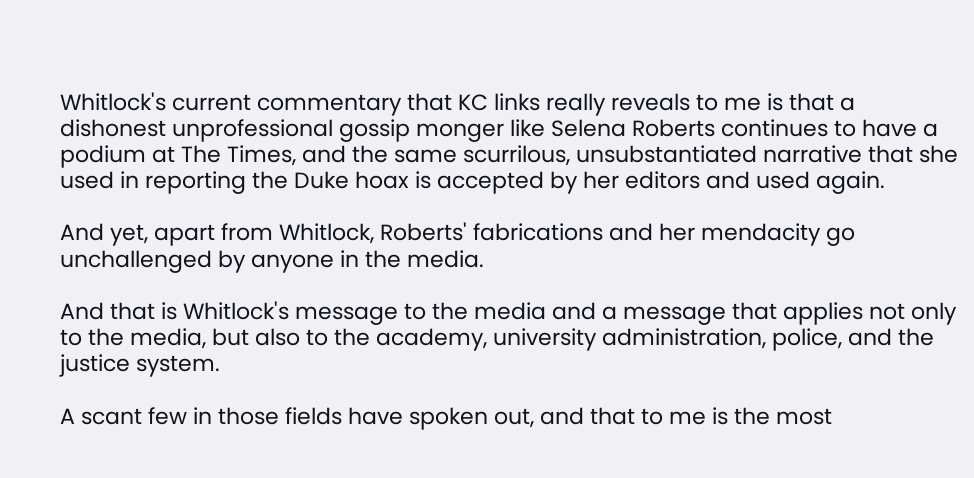Whitlock's current commentary that KC links really reveals to me is that a dishonest unprofessional gossip monger like Selena Roberts continues to have a podium at The Times, and the same scurrilous, unsubstantiated narrative that she used in reporting the Duke hoax is accepted by her editors and used again.

And yet, apart from Whitlock, Roberts' fabrications and her mendacity go unchallenged by anyone in the media.

And that is Whitlock's message to the media and a message that applies not only to the media, but also to the academy, university administration, police, and the justice system.

A scant few in those fields have spoken out, and that to me is the most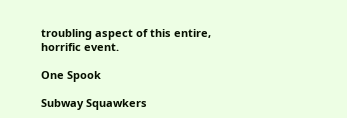troubling aspect of this entire, horrific event.

One Spook

Subway Squawkers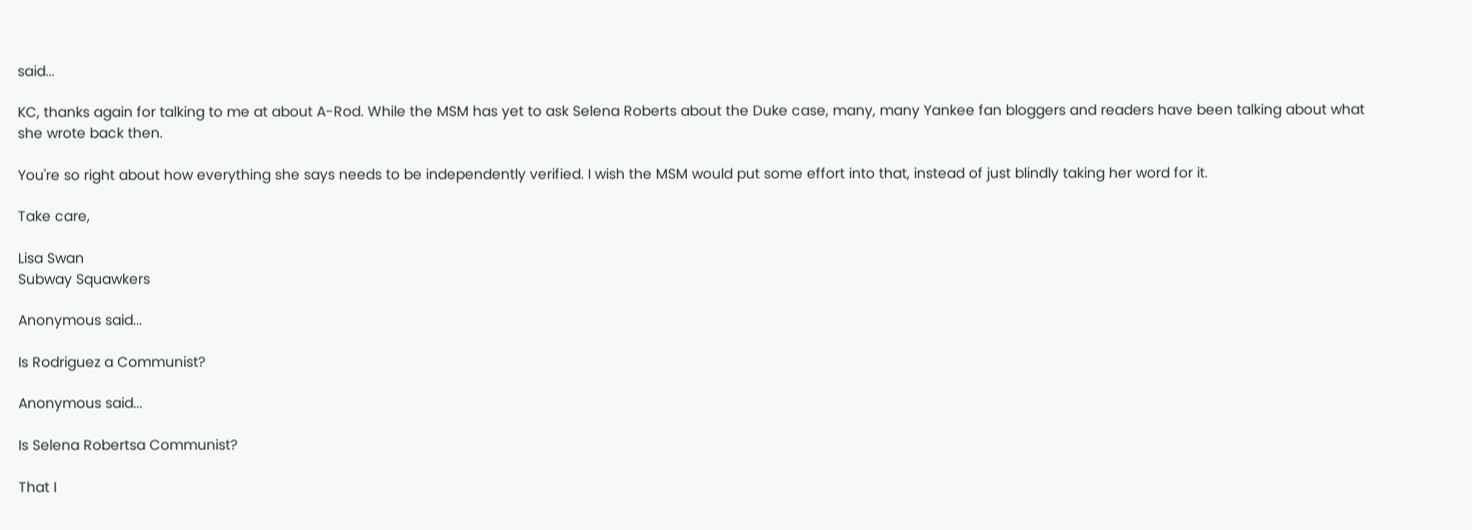said...

KC, thanks again for talking to me at about A-Rod. While the MSM has yet to ask Selena Roberts about the Duke case, many, many Yankee fan bloggers and readers have been talking about what she wrote back then.

You're so right about how everything she says needs to be independently verified. I wish the MSM would put some effort into that, instead of just blindly taking her word for it.

Take care,

Lisa Swan
Subway Squawkers

Anonymous said...

Is Rodriguez a Communist?

Anonymous said...

Is Selena Robertsa Communist?

That I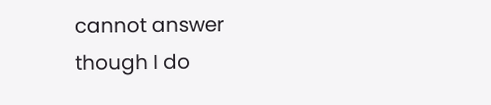cannot answer though I do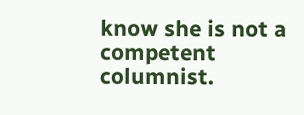know she is not a competent columnist.